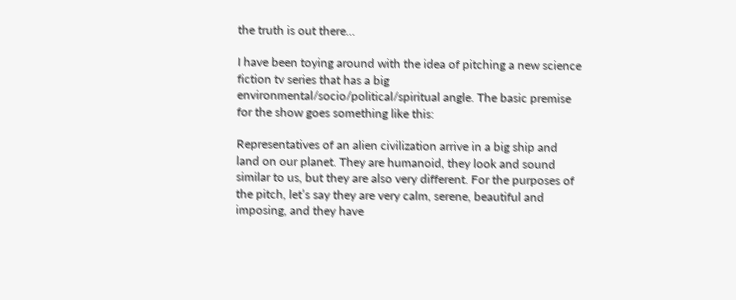the truth is out there…

I have been toying around with the idea of pitching a new science fiction tv series that has a big environmental/socio/political/spiritual angle. The basic premise for the show goes something like this:

Representatives of an alien civilization arrive in a big ship and land on our planet. They are humanoid, they look and sound similar to us, but they are also very different. For the purposes of the pitch, let’s say they are very calm, serene, beautiful and imposing, and they have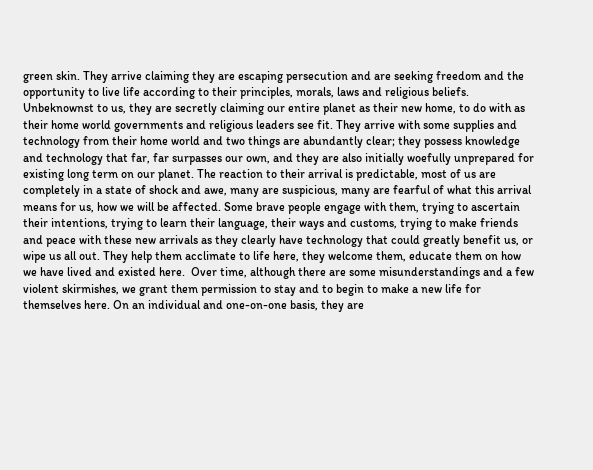green skin. They arrive claiming they are escaping persecution and are seeking freedom and the opportunity to live life according to their principles, morals, laws and religious beliefs. Unbeknownst to us, they are secretly claiming our entire planet as their new home, to do with as their home world governments and religious leaders see fit. They arrive with some supplies and technology from their home world and two things are abundantly clear; they possess knowledge and technology that far, far surpasses our own, and they are also initially woefully unprepared for existing long term on our planet. The reaction to their arrival is predictable, most of us are completely in a state of shock and awe, many are suspicious, many are fearful of what this arrival means for us, how we will be affected. Some brave people engage with them, trying to ascertain their intentions, trying to learn their language, their ways and customs, trying to make friends and peace with these new arrivals as they clearly have technology that could greatly benefit us, or wipe us all out. They help them acclimate to life here, they welcome them, educate them on how we have lived and existed here.  Over time, although there are some misunderstandings and a few violent skirmishes, we grant them permission to stay and to begin to make a new life for themselves here. On an individual and one-on-one basis, they are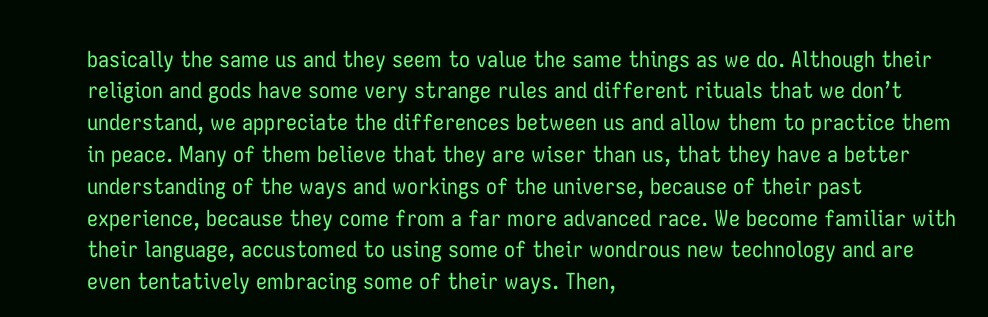basically the same us and they seem to value the same things as we do. Although their religion and gods have some very strange rules and different rituals that we don’t understand, we appreciate the differences between us and allow them to practice them in peace. Many of them believe that they are wiser than us, that they have a better understanding of the ways and workings of the universe, because of their past experience, because they come from a far more advanced race. We become familiar with their language, accustomed to using some of their wondrous new technology and are even tentatively embracing some of their ways. Then,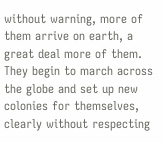without warning, more of them arrive on earth, a great deal more of them. They begin to march across the globe and set up new colonies for themselves, clearly without respecting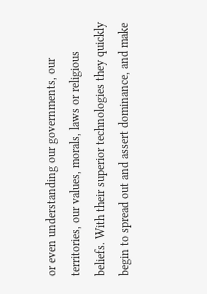or even understanding our governments, our territories, our values, morals, laws or religious beliefs. With their superior technologies they quickly begin to spread out and assert dominance, and make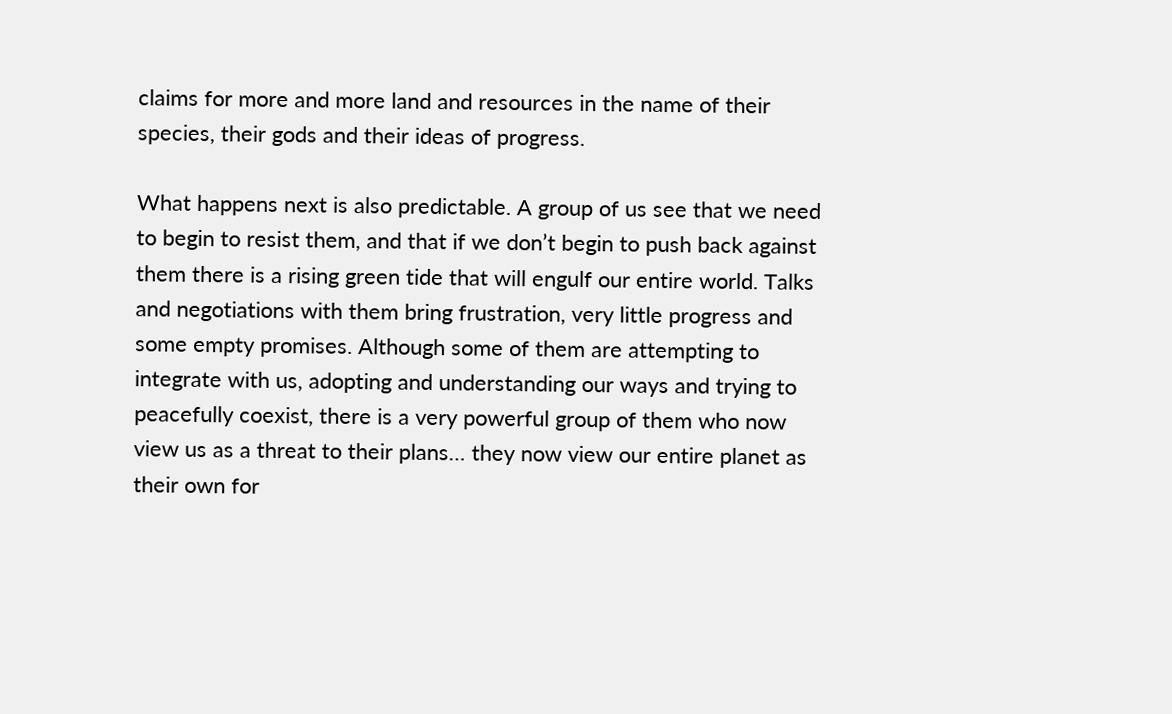claims for more and more land and resources in the name of their species, their gods and their ideas of progress.

What happens next is also predictable. A group of us see that we need to begin to resist them, and that if we don’t begin to push back against them there is a rising green tide that will engulf our entire world. Talks and negotiations with them bring frustration, very little progress and some empty promises. Although some of them are attempting to integrate with us, adopting and understanding our ways and trying to peacefully coexist, there is a very powerful group of them who now view us as a threat to their plans… they now view our entire planet as their own for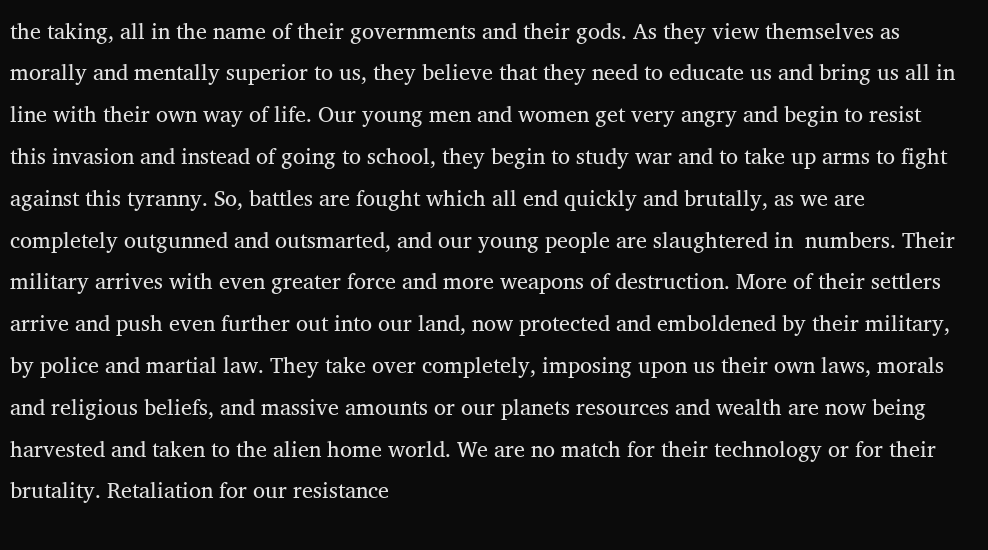the taking, all in the name of their governments and their gods. As they view themselves as morally and mentally superior to us, they believe that they need to educate us and bring us all in line with their own way of life. Our young men and women get very angry and begin to resist this invasion and instead of going to school, they begin to study war and to take up arms to fight against this tyranny. So, battles are fought which all end quickly and brutally, as we are completely outgunned and outsmarted, and our young people are slaughtered in  numbers. Their military arrives with even greater force and more weapons of destruction. More of their settlers arrive and push even further out into our land, now protected and emboldened by their military, by police and martial law. They take over completely, imposing upon us their own laws, morals and religious beliefs, and massive amounts or our planets resources and wealth are now being harvested and taken to the alien home world. We are no match for their technology or for their brutality. Retaliation for our resistance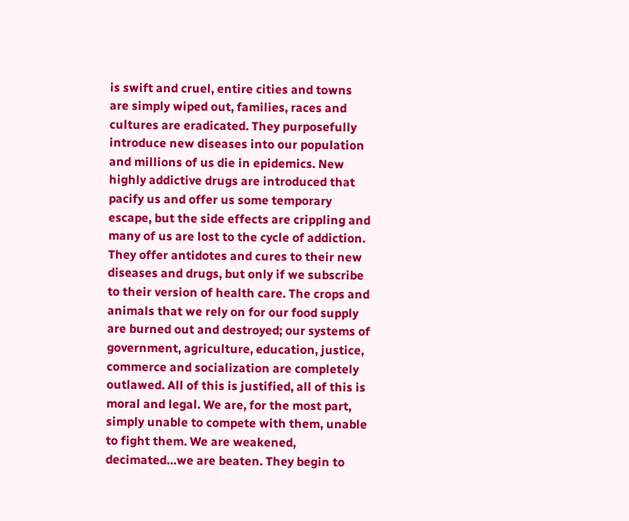is swift and cruel, entire cities and towns are simply wiped out, families, races and cultures are eradicated. They purposefully introduce new diseases into our population and millions of us die in epidemics. New highly addictive drugs are introduced that pacify us and offer us some temporary escape, but the side effects are crippling and many of us are lost to the cycle of addiction. They offer antidotes and cures to their new diseases and drugs, but only if we subscribe to their version of health care. The crops and animals that we rely on for our food supply are burned out and destroyed; our systems of government, agriculture, education, justice, commerce and socialization are completely outlawed. All of this is justified, all of this is moral and legal. We are, for the most part, simply unable to compete with them, unable to fight them. We are weakened, decimated…we are beaten. They begin to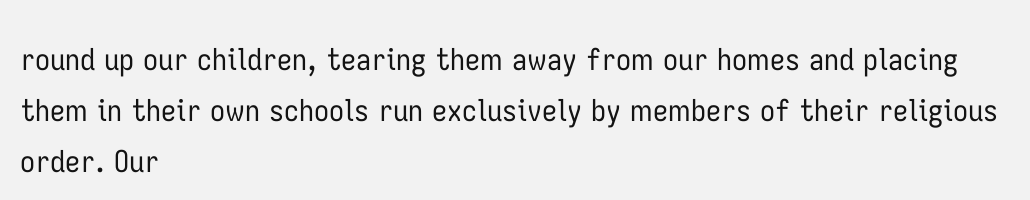round up our children, tearing them away from our homes and placing them in their own schools run exclusively by members of their religious order. Our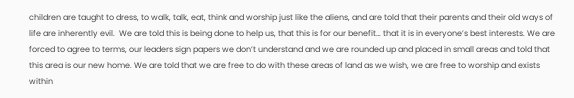children are taught to dress, to walk, talk, eat, think and worship just like the aliens, and are told that their parents and their old ways of life are inherently evil.  We are told this is being done to help us, that this is for our benefit… that it is in everyone’s best interests. We are forced to agree to terms, our leaders sign papers we don’t understand and we are rounded up and placed in small areas and told that this area is our new home. We are told that we are free to do with these areas of land as we wish, we are free to worship and exists within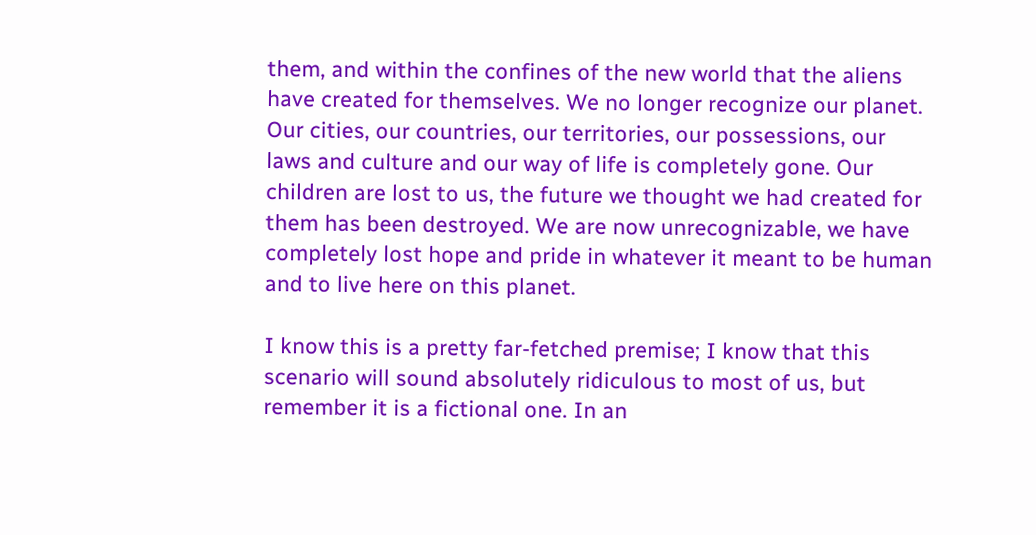them, and within the confines of the new world that the aliens have created for themselves. We no longer recognize our planet. Our cities, our countries, our territories, our possessions, our laws and culture and our way of life is completely gone. Our children are lost to us, the future we thought we had created for them has been destroyed. We are now unrecognizable, we have completely lost hope and pride in whatever it meant to be human and to live here on this planet.

I know this is a pretty far-fetched premise; I know that this scenario will sound absolutely ridiculous to most of us, but remember it is a fictional one. In an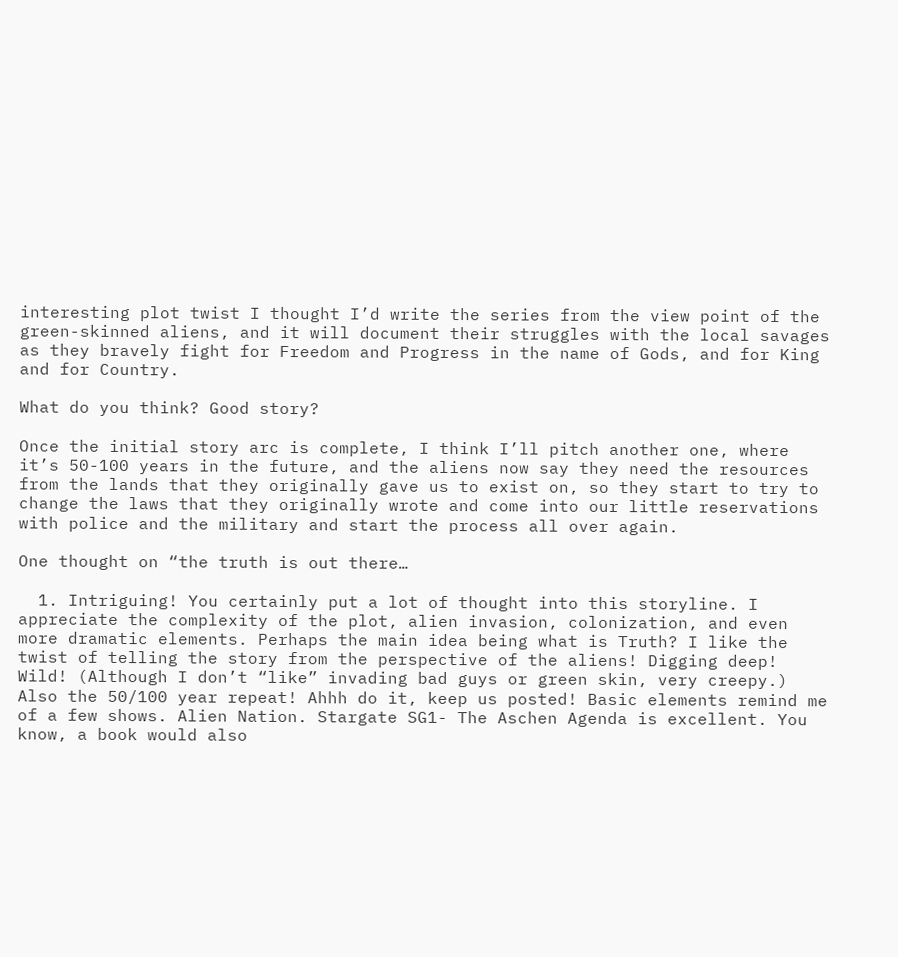interesting plot twist I thought I’d write the series from the view point of the green-skinned aliens, and it will document their struggles with the local savages as they bravely fight for Freedom and Progress in the name of Gods, and for King and for Country.

What do you think? Good story?

Once the initial story arc is complete, I think I’ll pitch another one, where it’s 50-100 years in the future, and the aliens now say they need the resources from the lands that they originally gave us to exist on, so they start to try to change the laws that they originally wrote and come into our little reservations with police and the military and start the process all over again.

One thought on “the truth is out there…

  1. Intriguing! You certainly put a lot of thought into this storyline. I appreciate the complexity of the plot, alien invasion, colonization, and even more dramatic elements. Perhaps the main idea being what is Truth? I like the twist of telling the story from the perspective of the aliens! Digging deep! Wild! (Although I don’t “like” invading bad guys or green skin, very creepy.) Also the 50/100 year repeat! Ahhh do it, keep us posted! Basic elements remind me of a few shows. Alien Nation. Stargate SG1- The Aschen Agenda is excellent. You know, a book would also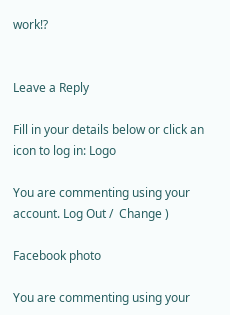work!?


Leave a Reply

Fill in your details below or click an icon to log in: Logo

You are commenting using your account. Log Out /  Change )

Facebook photo

You are commenting using your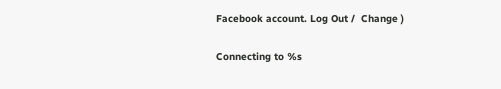Facebook account. Log Out /  Change )

Connecting to %s